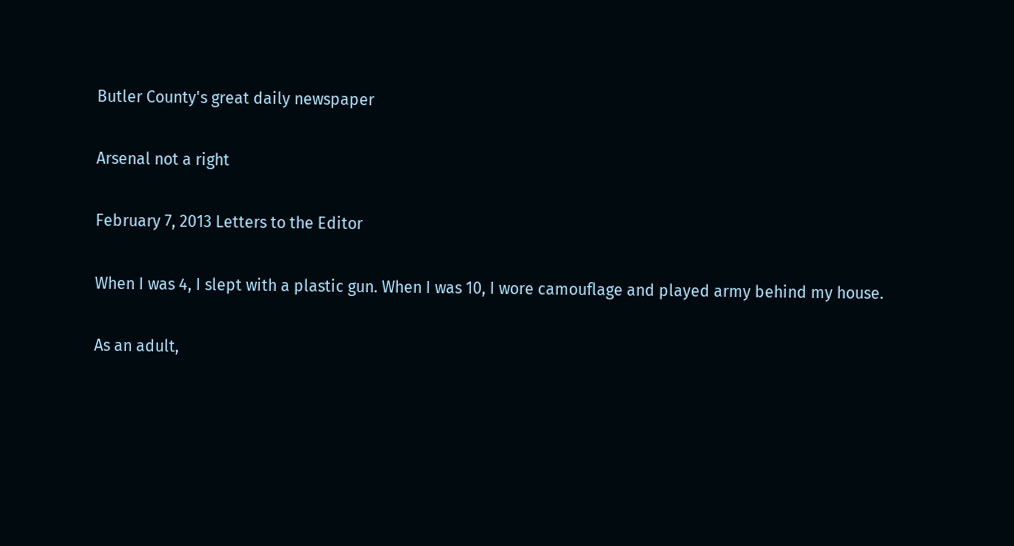Butler County's great daily newspaper

Arsenal not a right

February 7, 2013 Letters to the Editor

When I was 4, I slept with a plastic gun. When I was 10, I wore camouflage and played army behind my house.

As an adult,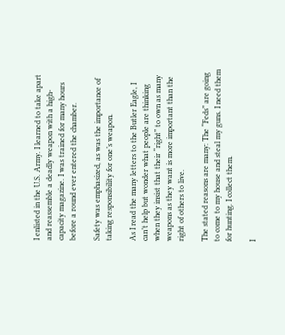I enlisted in the U.S. Army. I learned to take apart and reassemble a deadly weapon with a high-capacity magazine. I was trained for many hours before a round ever entered the chamber.

Safety was emphasized, as was the importance of taking responsibility for one’s weapon.

As I read the many letters to the Butler Eagle, I can’t help but wonder what people are thinking when they insist that their “right” to own as many weapons as they want is more important than the right of others to live.

The stated reasons are many: The “Feds” are going to come to my house and steal my guns. I need them for hunting. I collect them.

I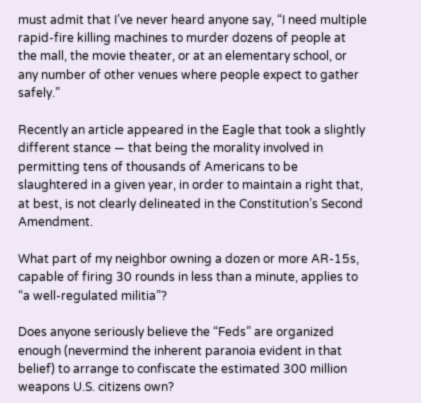must admit that I’ve never heard anyone say, “I need multiple rapid-fire killing machines to murder dozens of people at the mall, the movie theater, or at an elementary school, or any number of other venues where people expect to gather safely.”

Recently an article appeared in the Eagle that took a slightly different stance — that being the morality involved in permitting tens of thousands of Americans to be slaughtered in a given year, in order to maintain a right that, at best, is not clearly delineated in the Constitution’s Second Amendment.

What part of my neighbor owning a dozen or more AR-15s, capable of firing 30 rounds in less than a minute, applies to “a well-regulated militia”?

Does anyone seriously believe the “Feds” are organized enough (nevermind the inherent paranoia evident in that belief) to arrange to confiscate the estimated 300 million weapons U.S. citizens own?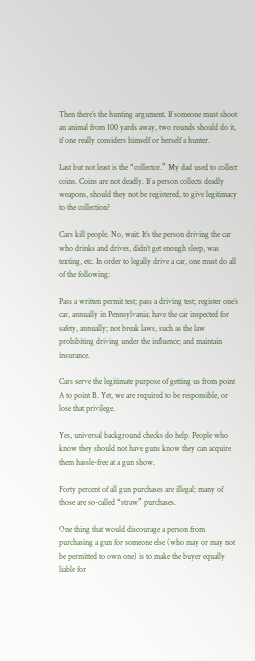Then there’s the hunting argument. If someone must shoot an animal from 100 yards away, two rounds should do it, if one really considers himself or herself a hunter.

Last but not least is the “collector.” My dad used to collect coins. Coins are not deadly. If a person collects deadly weapons, should they not be registered, to give legitimacy to the collection?

Cars kill people. No, wait: It’s the person driving the car who drinks and drives, didn’t get enough sleep, was texting, etc. In order to legally drive a car, one must do all of the following:

Pass a written permit test; pass a driving test; register one’s car, annually in Pennsylvania; have the car inspected for safety, annually; not break laws, such as the law prohibiting driving under the influence; and maintain insurance.

Cars serve the legitimate purpose of getting us from point A to point B. Yet, we are required to be responsible, or lose that privilege.

Yes, universal background checks do help. People who know they should not have guns know they can acquire them hassle-free at a gun show.

Forty percent of all gun purchases are illegal; many of those are so-called “straw” purchases.

One thing that would discourage a person from purchasing a gun for someone else (who may or may not be permitted to own one) is to make the buyer equally liable for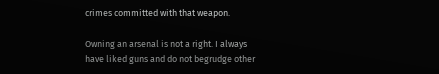crimes committed with that weapon.

Owning an arsenal is not a right. I always have liked guns and do not begrudge other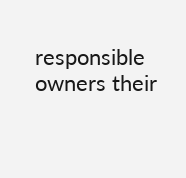responsible owners their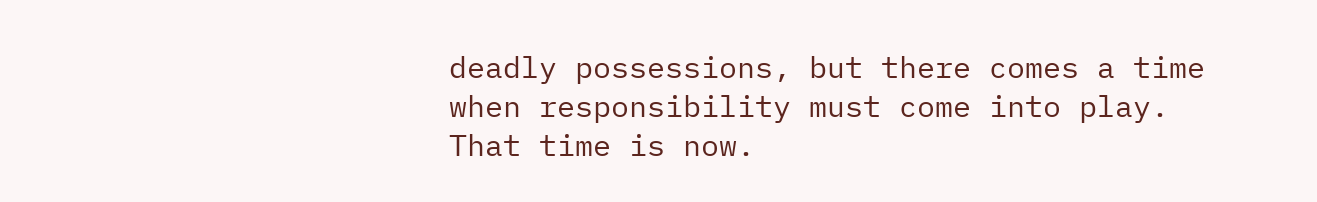deadly possessions, but there comes a time when responsibility must come into play. That time is now.